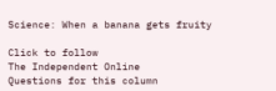Science: When a banana gets fruity

Click to follow
The Independent Online
Questions for this column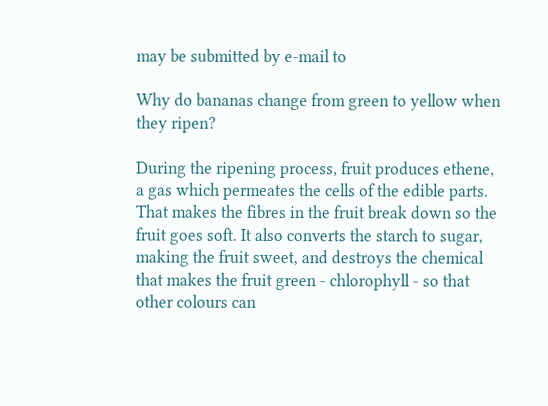may be submitted by e-mail to

Why do bananas change from green to yellow when they ripen?

During the ripening process, fruit produces ethene, a gas which permeates the cells of the edible parts. That makes the fibres in the fruit break down so the fruit goes soft. It also converts the starch to sugar, making the fruit sweet, and destroys the chemical that makes the fruit green - chlorophyll - so that other colours can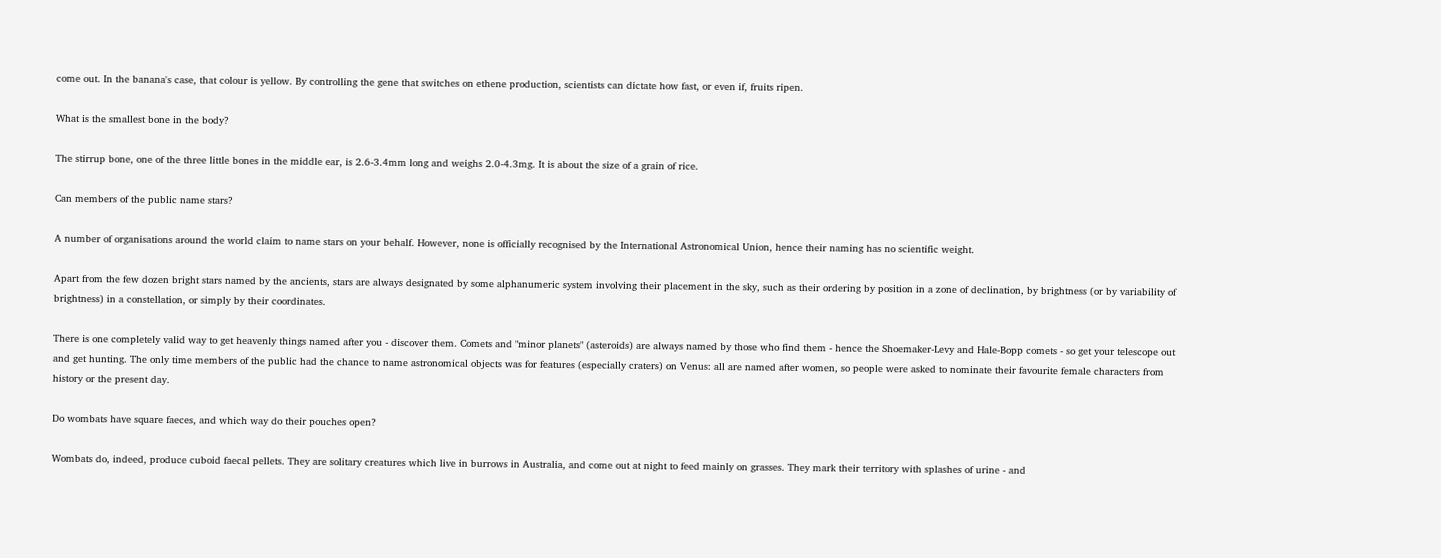come out. In the banana's case, that colour is yellow. By controlling the gene that switches on ethene production, scientists can dictate how fast, or even if, fruits ripen.

What is the smallest bone in the body?

The stirrup bone, one of the three little bones in the middle ear, is 2.6-3.4mm long and weighs 2.0-4.3mg. It is about the size of a grain of rice.

Can members of the public name stars?

A number of organisations around the world claim to name stars on your behalf. However, none is officially recognised by the International Astronomical Union, hence their naming has no scientific weight.

Apart from the few dozen bright stars named by the ancients, stars are always designated by some alphanumeric system involving their placement in the sky, such as their ordering by position in a zone of declination, by brightness (or by variability of brightness) in a constellation, or simply by their coordinates.

There is one completely valid way to get heavenly things named after you - discover them. Comets and "minor planets" (asteroids) are always named by those who find them - hence the Shoemaker-Levy and Hale-Bopp comets - so get your telescope out and get hunting. The only time members of the public had the chance to name astronomical objects was for features (especially craters) on Venus: all are named after women, so people were asked to nominate their favourite female characters from history or the present day.

Do wombats have square faeces, and which way do their pouches open?

Wombats do, indeed, produce cuboid faecal pellets. They are solitary creatures which live in burrows in Australia, and come out at night to feed mainly on grasses. They mark their territory with splashes of urine - and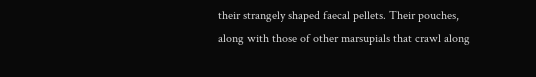their strangely shaped faecal pellets. Their pouches, along with those of other marsupials that crawl along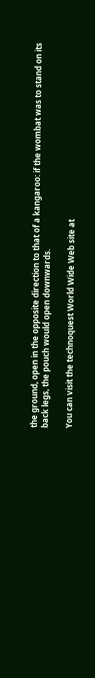the ground, open in the opposite direction to that of a kangaroo: if the wombat was to stand on its back legs, the pouch would open downwards.

You can visit the technoquest World Wide Web site at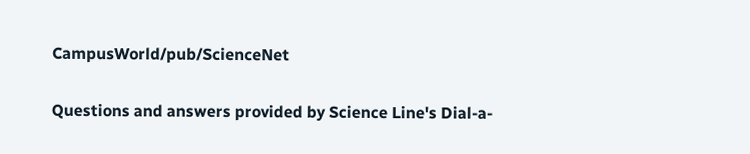CampusWorld/pub/ScienceNet

Questions and answers provided by Science Line's Dial-a-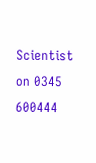Scientist on 0345 600444